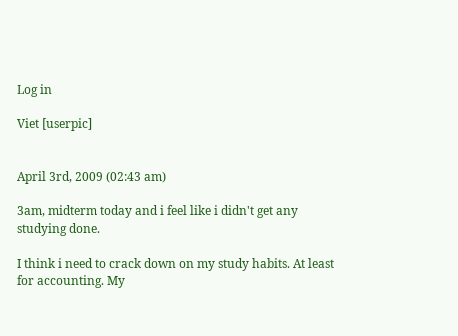Log in

Viet [userpic]


April 3rd, 2009 (02:43 am)

3am, midterm today and i feel like i didn't get any studying done.

I think i need to crack down on my study habits. At least for accounting. My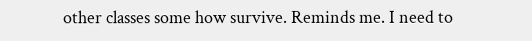other classes some how survive. Reminds me. I need to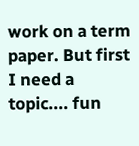work on a term paper. But first I need a topic.... fun